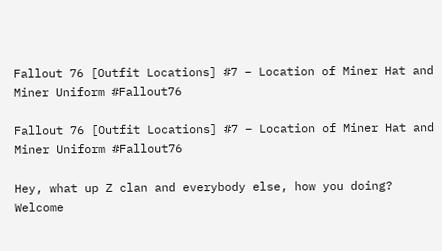Fallout 76 [Outfit Locations] #7 – Location of Miner Hat and Miner Uniform #Fallout76

Fallout 76 [Outfit Locations] #7 – Location of Miner Hat and Miner Uniform #Fallout76

Hey, what up Z clan and everybody else, how you doing? Welcome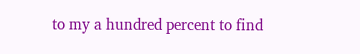to my a hundred percent to find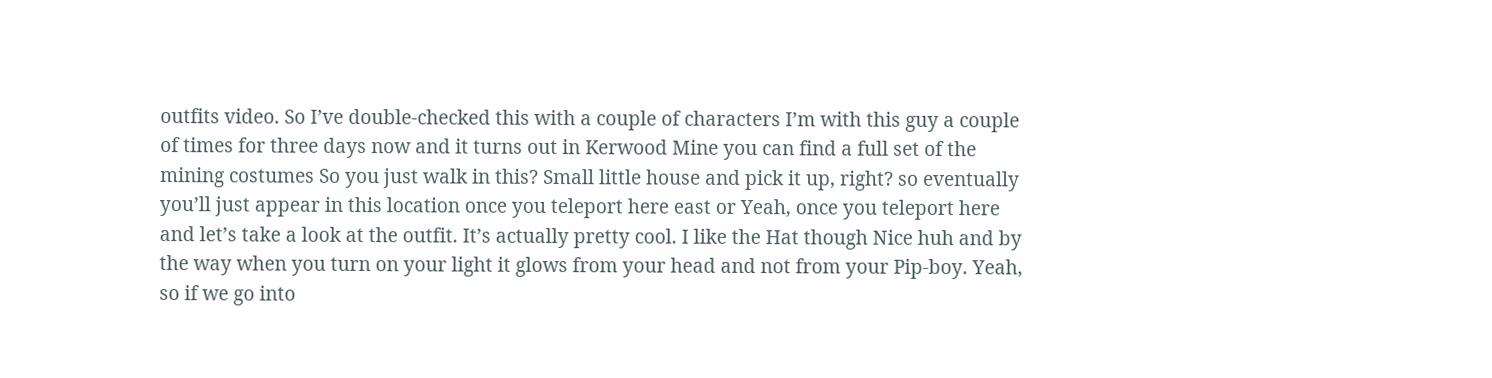outfits video. So I’ve double-checked this with a couple of characters I’m with this guy a couple of times for three days now and it turns out in Kerwood Mine you can find a full set of the mining costumes So you just walk in this? Small little house and pick it up, right? so eventually you’ll just appear in this location once you teleport here east or Yeah, once you teleport here and let’s take a look at the outfit. It’s actually pretty cool. I like the Hat though Nice huh and by the way when you turn on your light it glows from your head and not from your Pip-boy. Yeah, so if we go into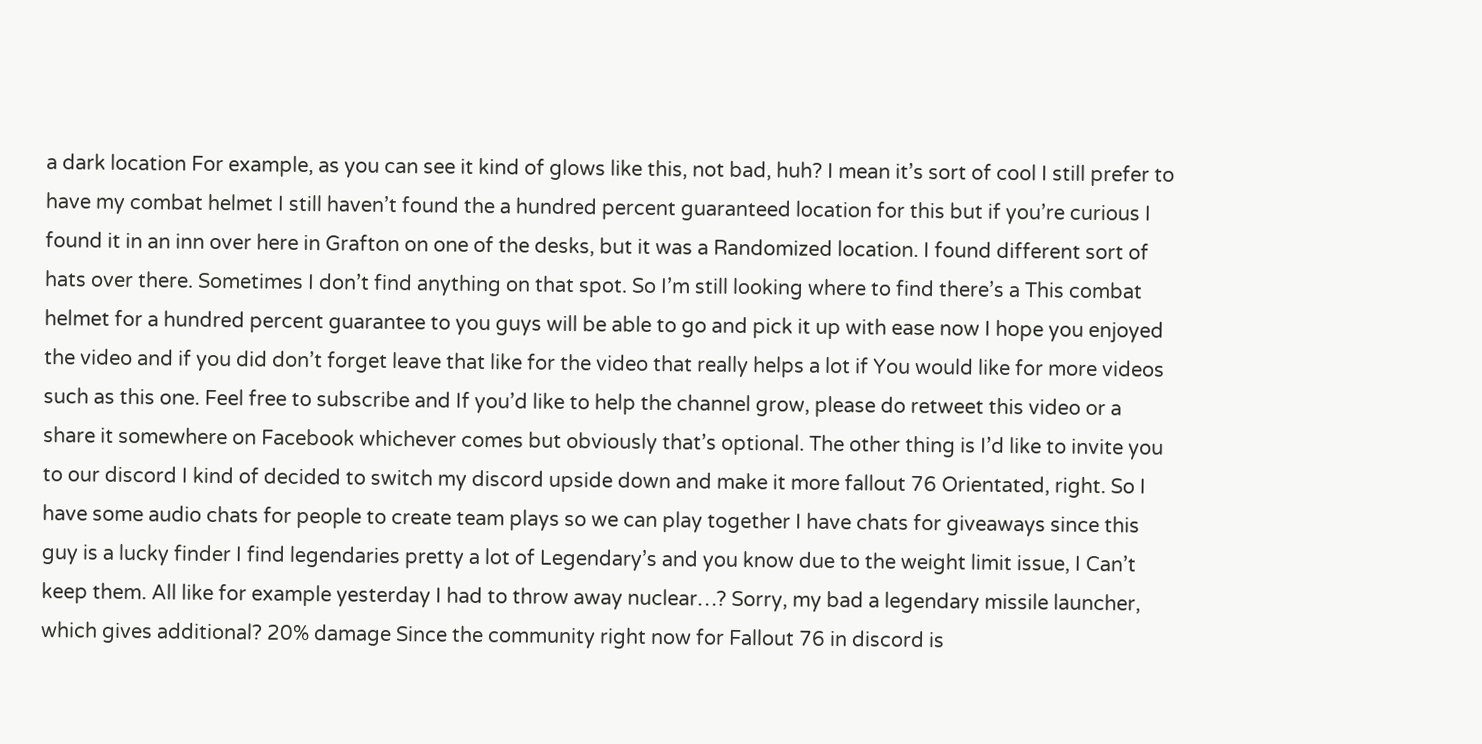a dark location For example, as you can see it kind of glows like this, not bad, huh? I mean it’s sort of cool I still prefer to have my combat helmet I still haven’t found the a hundred percent guaranteed location for this but if you’re curious I found it in an inn over here in Grafton on one of the desks, but it was a Randomized location. I found different sort of hats over there. Sometimes I don’t find anything on that spot. So I’m still looking where to find there’s a This combat helmet for a hundred percent guarantee to you guys will be able to go and pick it up with ease now I hope you enjoyed the video and if you did don’t forget leave that like for the video that really helps a lot if You would like for more videos such as this one. Feel free to subscribe and If you’d like to help the channel grow, please do retweet this video or a share it somewhere on Facebook whichever comes but obviously that’s optional. The other thing is I’d like to invite you to our discord I kind of decided to switch my discord upside down and make it more fallout 76 Orientated, right. So I have some audio chats for people to create team plays so we can play together I have chats for giveaways since this guy is a lucky finder I find legendaries pretty a lot of Legendary’s and you know due to the weight limit issue, I Can’t keep them. All like for example yesterday I had to throw away nuclear…? Sorry, my bad a legendary missile launcher, which gives additional? 20% damage Since the community right now for Fallout 76 in discord is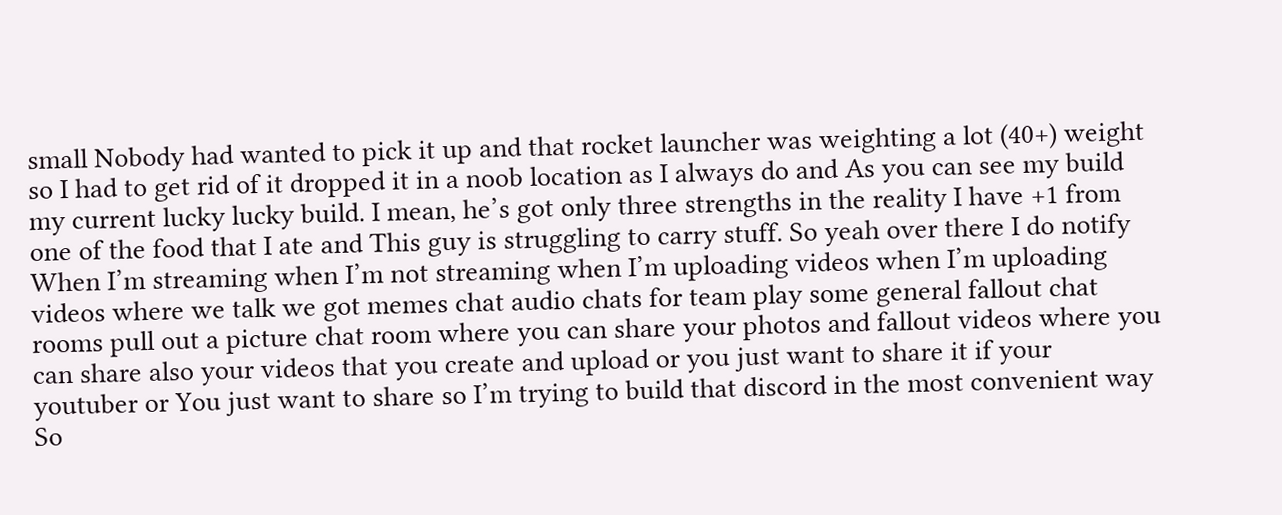small Nobody had wanted to pick it up and that rocket launcher was weighting a lot (40+) weight so I had to get rid of it dropped it in a noob location as I always do and As you can see my build my current lucky lucky build. I mean, he’s got only three strengths in the reality I have +1 from one of the food that I ate and This guy is struggling to carry stuff. So yeah over there I do notify When I’m streaming when I’m not streaming when I’m uploading videos when I’m uploading videos where we talk we got memes chat audio chats for team play some general fallout chat rooms pull out a picture chat room where you can share your photos and fallout videos where you can share also your videos that you create and upload or you just want to share it if your youtuber or You just want to share so I’m trying to build that discord in the most convenient way So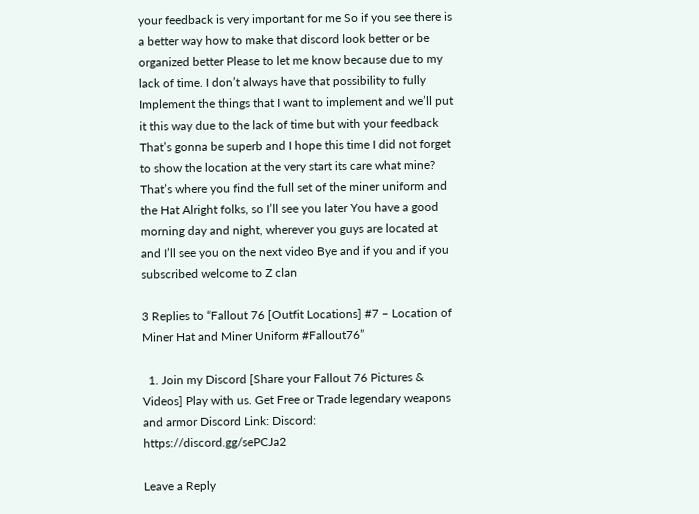your feedback is very important for me So if you see there is a better way how to make that discord look better or be organized better Please to let me know because due to my lack of time. I don’t always have that possibility to fully Implement the things that I want to implement and we’ll put it this way due to the lack of time but with your feedback That’s gonna be superb and I hope this time I did not forget to show the location at the very start its care what mine? That’s where you find the full set of the miner uniform and the Hat Alright folks, so I’ll see you later You have a good morning day and night, wherever you guys are located at and I’ll see you on the next video Bye and if you and if you subscribed welcome to Z clan

3 Replies to “Fallout 76 [Outfit Locations] #7 – Location of Miner Hat and Miner Uniform #Fallout76”

  1. Join my Discord [Share your Fallout 76 Pictures & Videos] Play with us. Get Free or Trade legendary weapons and armor Discord Link: Discord: https://discord.gg/sePCJa2

Leave a Reply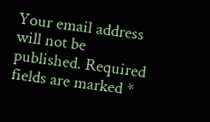Your email address will not be published. Required fields are marked *